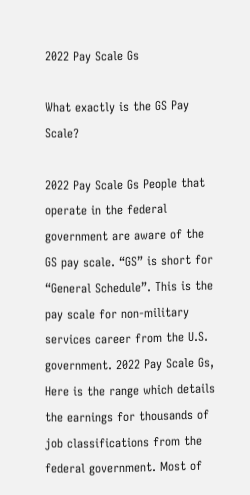2022 Pay Scale Gs

What exactly is the GS Pay Scale?

2022 Pay Scale Gs People that operate in the federal government are aware of the GS pay scale. “GS” is short for “General Schedule”. This is the pay scale for non-military services career from the U.S. government. 2022 Pay Scale Gs, Here is the range which details the earnings for thousands of job classifications from the federal government. Most of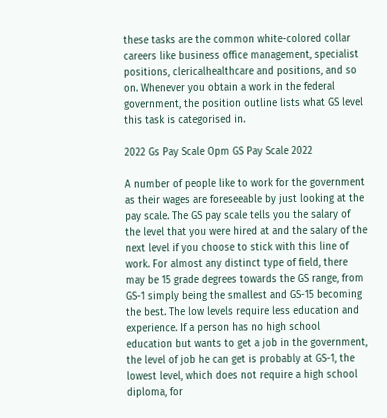these tasks are the common white-colored collar careers like business office management, specialist positions, clericalhealthcare and positions, and so on. Whenever you obtain a work in the federal government, the position outline lists what GS level this task is categorised in.

2022 Gs Pay Scale Opm GS Pay Scale 2022

A number of people like to work for the government as their wages are foreseeable by just looking at the pay scale. The GS pay scale tells you the salary of the level that you were hired at and the salary of the next level if you choose to stick with this line of work. For almost any distinct type of field, there may be 15 grade degrees towards the GS range, from GS-1 simply being the smallest and GS-15 becoming the best. The low levels require less education and experience. If a person has no high school education but wants to get a job in the government, the level of job he can get is probably at GS-1, the lowest level, which does not require a high school diploma, for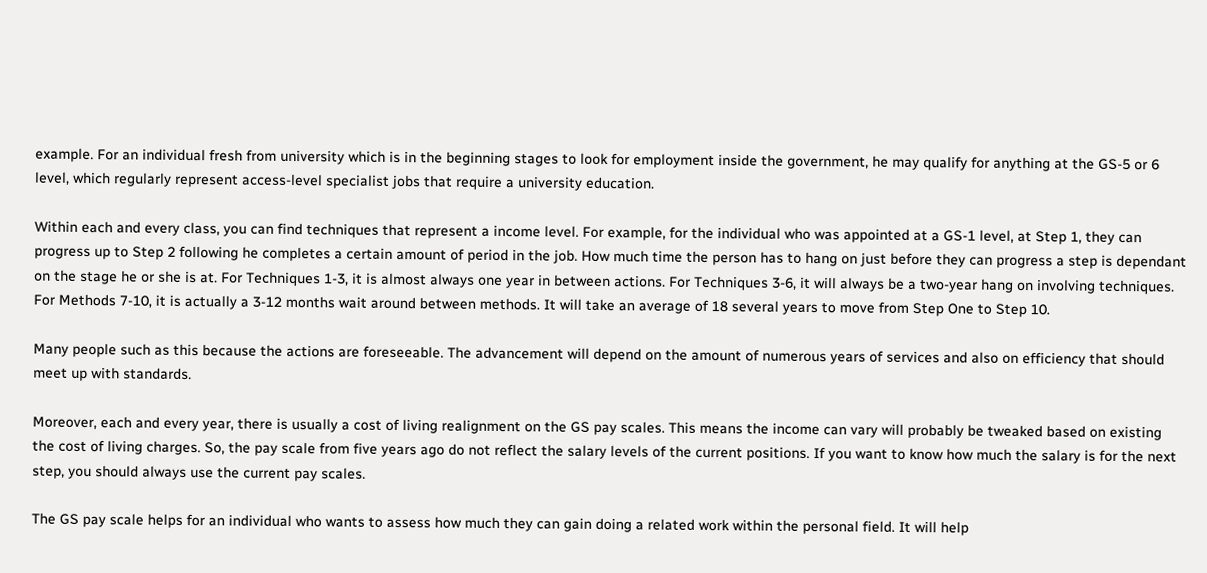example. For an individual fresh from university which is in the beginning stages to look for employment inside the government, he may qualify for anything at the GS-5 or 6 level, which regularly represent access-level specialist jobs that require a university education.

Within each and every class, you can find techniques that represent a income level. For example, for the individual who was appointed at a GS-1 level, at Step 1, they can progress up to Step 2 following he completes a certain amount of period in the job. How much time the person has to hang on just before they can progress a step is dependant on the stage he or she is at. For Techniques 1-3, it is almost always one year in between actions. For Techniques 3-6, it will always be a two-year hang on involving techniques. For Methods 7-10, it is actually a 3-12 months wait around between methods. It will take an average of 18 several years to move from Step One to Step 10.

Many people such as this because the actions are foreseeable. The advancement will depend on the amount of numerous years of services and also on efficiency that should meet up with standards.

Moreover, each and every year, there is usually a cost of living realignment on the GS pay scales. This means the income can vary will probably be tweaked based on existing the cost of living charges. So, the pay scale from five years ago do not reflect the salary levels of the current positions. If you want to know how much the salary is for the next step, you should always use the current pay scales.

The GS pay scale helps for an individual who wants to assess how much they can gain doing a related work within the personal field. It will help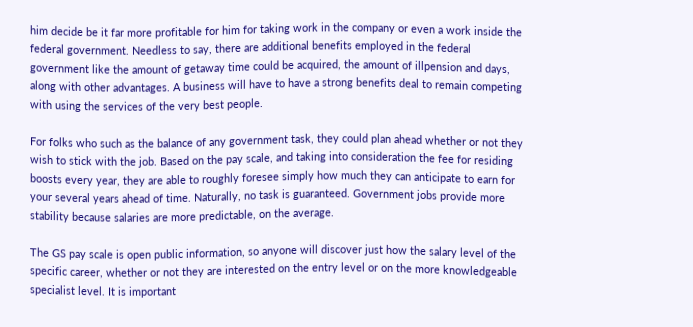him decide be it far more profitable for him for taking work in the company or even a work inside the federal government. Needless to say, there are additional benefits employed in the federal government like the amount of getaway time could be acquired, the amount of illpension and days, along with other advantages. A business will have to have a strong benefits deal to remain competing with using the services of the very best people.

For folks who such as the balance of any government task, they could plan ahead whether or not they wish to stick with the job. Based on the pay scale, and taking into consideration the fee for residing boosts every year, they are able to roughly foresee simply how much they can anticipate to earn for your several years ahead of time. Naturally, no task is guaranteed. Government jobs provide more stability because salaries are more predictable, on the average.

The GS pay scale is open public information, so anyone will discover just how the salary level of the specific career, whether or not they are interested on the entry level or on the more knowledgeable specialist level. It is important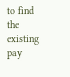to find the existing pay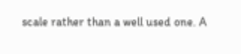scale rather than a well used one. A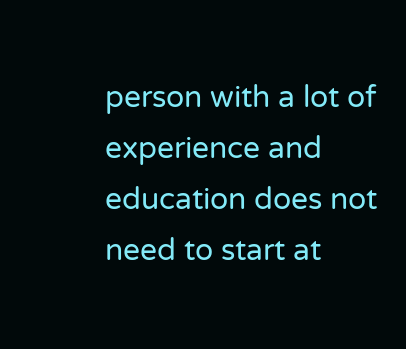person with a lot of experience and education does not need to start at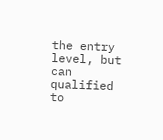the entry level, but can qualified to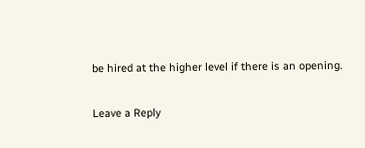be hired at the higher level if there is an opening.

Leave a Reply